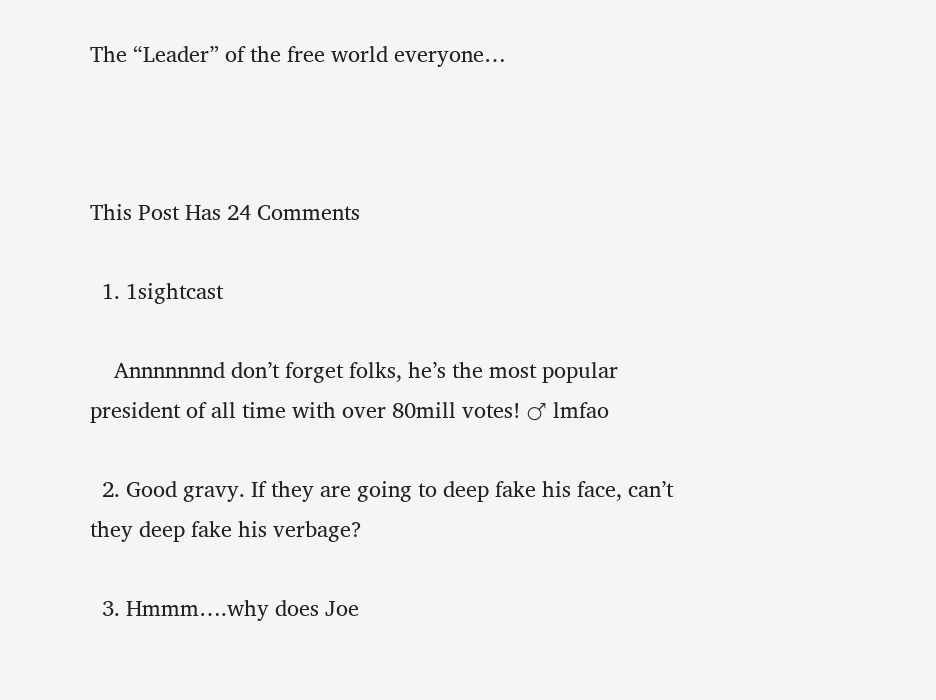The “Leader” of the free world everyone…



This Post Has 24 Comments

  1. 1sightcast

    Annnnnnnd don’t forget folks, he’s the most popular president of all time with over 80mill votes! ♂ lmfao

  2. Good gravy. If they are going to deep fake his face, can’t they deep fake his verbage?

  3. Hmmm….why does Joe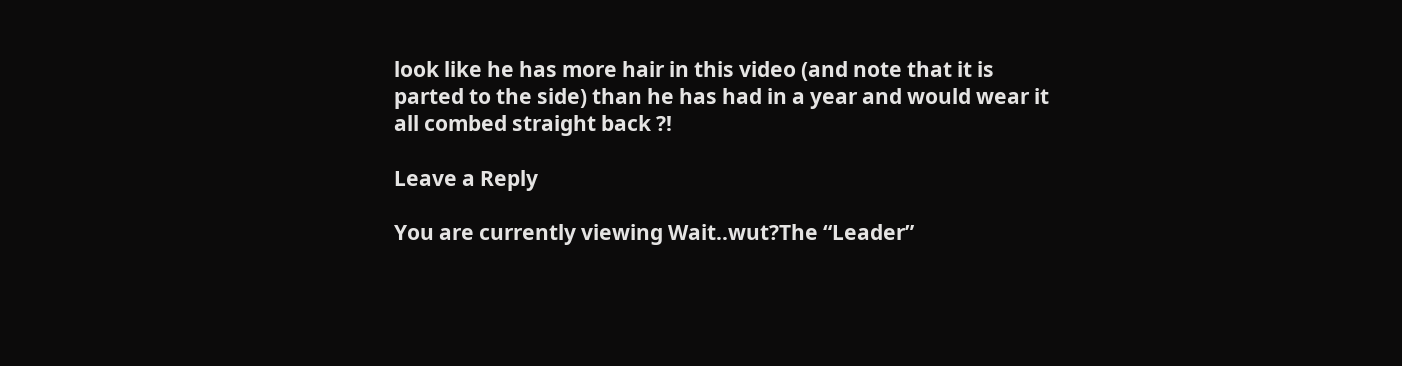look like he has more hair in this video (and note that it is parted to the side) than he has had in a year and would wear it all combed straight back ?!

Leave a Reply

You are currently viewing Wait..wut?The “Leader”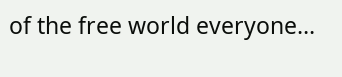of the free world everyone…